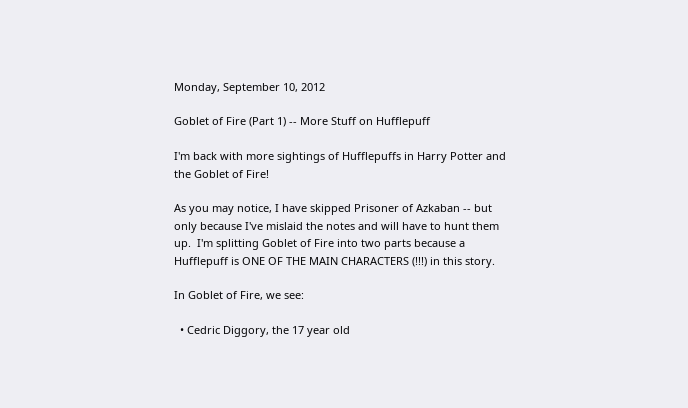Monday, September 10, 2012

Goblet of Fire (Part 1) -- More Stuff on Hufflepuff

I'm back with more sightings of Hufflepuffs in Harry Potter and the Goblet of Fire!

As you may notice, I have skipped Prisoner of Azkaban -- but only because I've mislaid the notes and will have to hunt them up.  I'm splitting Goblet of Fire into two parts because a Hufflepuff is ONE OF THE MAIN CHARACTERS (!!!) in this story.

In Goblet of Fire, we see:

  • Cedric Diggory, the 17 year old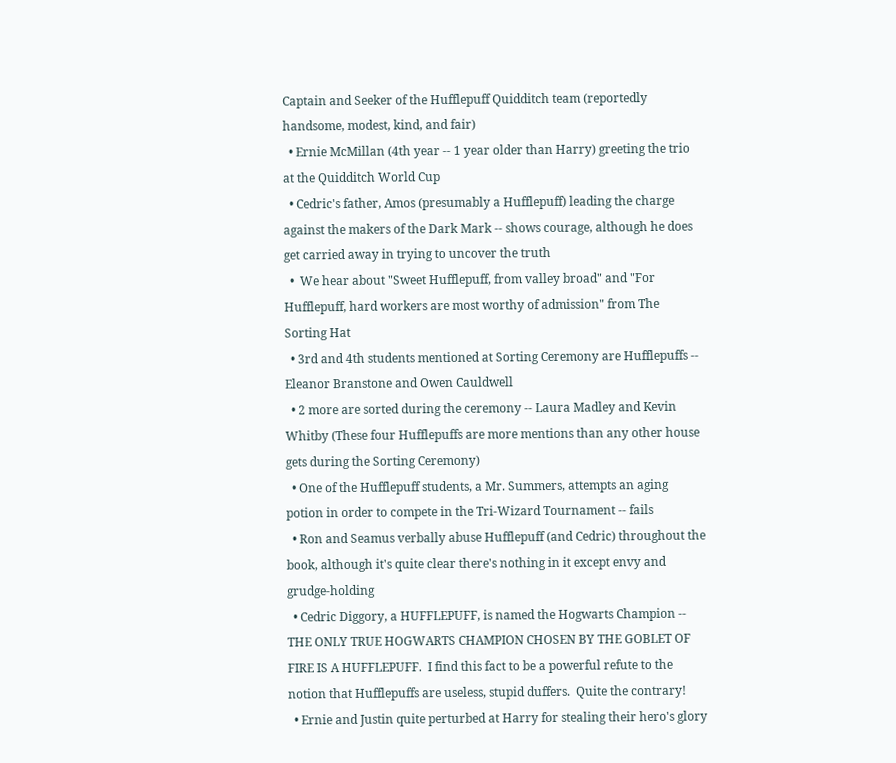Captain and Seeker of the Hufflepuff Quidditch team (reportedly handsome, modest, kind, and fair)
  • Ernie McMillan (4th year -- 1 year older than Harry) greeting the trio at the Quidditch World Cup
  • Cedric's father, Amos (presumably a Hufflepuff) leading the charge against the makers of the Dark Mark -- shows courage, although he does get carried away in trying to uncover the truth
  •  We hear about "Sweet Hufflepuff, from valley broad" and "For Hufflepuff, hard workers are most worthy of admission" from The Sorting Hat
  • 3rd and 4th students mentioned at Sorting Ceremony are Hufflepuffs -- Eleanor Branstone and Owen Cauldwell
  • 2 more are sorted during the ceremony -- Laura Madley and Kevin Whitby (These four Hufflepuffs are more mentions than any other house gets during the Sorting Ceremony)
  • One of the Hufflepuff students, a Mr. Summers, attempts an aging potion in order to compete in the Tri-Wizard Tournament -- fails
  • Ron and Seamus verbally abuse Hufflepuff (and Cedric) throughout the book, although it's quite clear there's nothing in it except envy and grudge-holding
  • Cedric Diggory, a HUFFLEPUFF, is named the Hogwarts Champion -- THE ONLY TRUE HOGWARTS CHAMPION CHOSEN BY THE GOBLET OF FIRE IS A HUFFLEPUFF.  I find this fact to be a powerful refute to the notion that Hufflepuffs are useless, stupid duffers.  Quite the contrary!
  • Ernie and Justin quite perturbed at Harry for stealing their hero's glory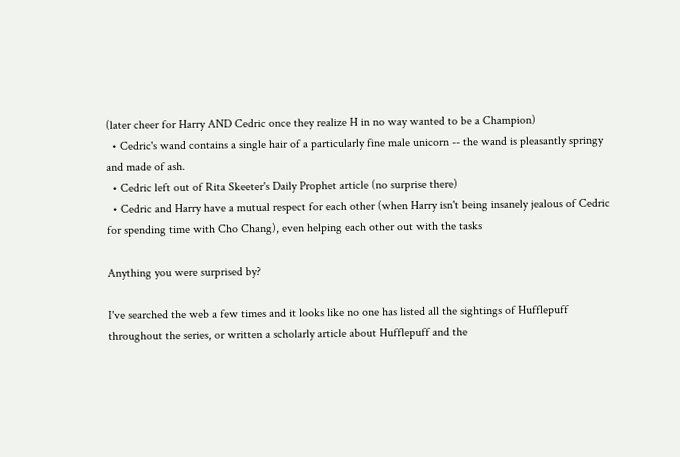(later cheer for Harry AND Cedric once they realize H in no way wanted to be a Champion)
  • Cedric's wand contains a single hair of a particularly fine male unicorn -- the wand is pleasantly springy and made of ash.
  • Cedric left out of Rita Skeeter's Daily Prophet article (no surprise there)
  • Cedric and Harry have a mutual respect for each other (when Harry isn't being insanely jealous of Cedric for spending time with Cho Chang), even helping each other out with the tasks

Anything you were surprised by?

I've searched the web a few times and it looks like no one has listed all the sightings of Hufflepuff throughout the series, or written a scholarly article about Hufflepuff and the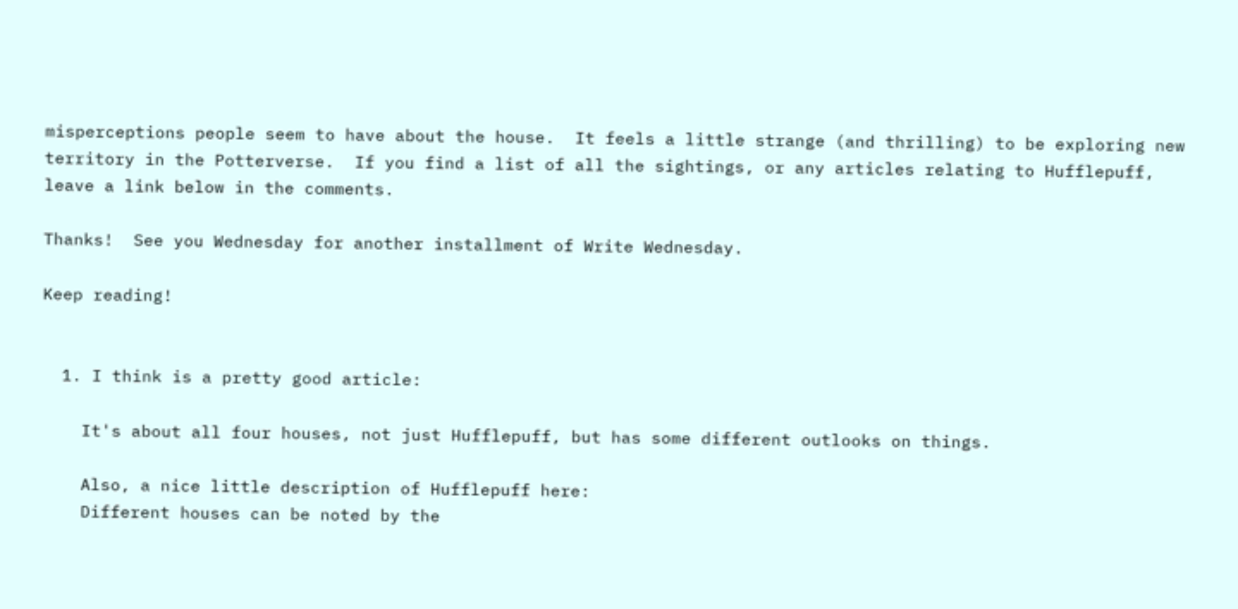misperceptions people seem to have about the house.  It feels a little strange (and thrilling) to be exploring new territory in the Potterverse.  If you find a list of all the sightings, or any articles relating to Hufflepuff, leave a link below in the comments.

Thanks!  See you Wednesday for another installment of Write Wednesday.

Keep reading!


  1. I think is a pretty good article:

    It's about all four houses, not just Hufflepuff, but has some different outlooks on things.

    Also, a nice little description of Hufflepuff here:
    Different houses can be noted by the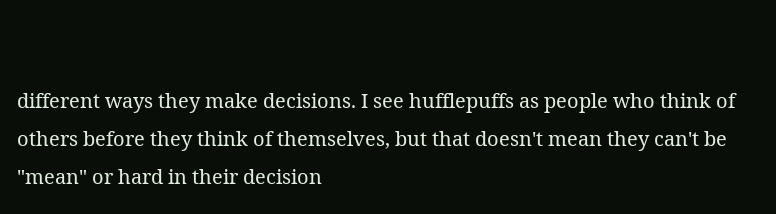different ways they make decisions. I see hufflepuffs as people who think of others before they think of themselves, but that doesn't mean they can't be "mean" or hard in their decision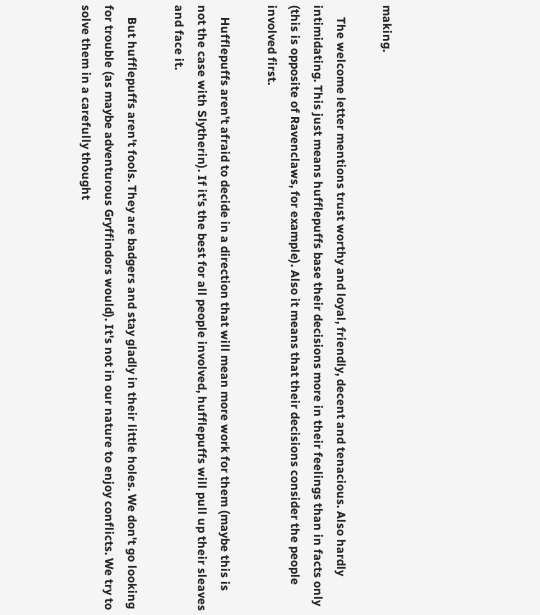making.

    The welcome letter mentions trust worthy and loyal, friendly, decent and tenacious. Also hardly intimidating. This just means hufflepuffs base their decisions more in their feelings than in facts only (this is opposite of Ravenclaws, for example). Also it means that their decisions consider the people involved first.

    Hufflepuffs aren't afraid to decide in a direction that will mean more work for them (maybe this is not the case with Slytherin). If it's the best for all people involved, hufflepuffs will pull up their sleaves and face it.

    But hufflepuffs aren't fools. They are badgers and stay gladly in their little holes. We don't go looking for trouble (as maybe adventurous Gryffindors would). It's not in our nature to enjoy conflicts. We try to solve them in a carefully thought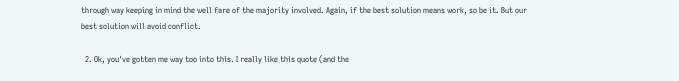through way keeping in mind the well fare of the majority involved. Again, if the best solution means work, so be it. But our best solution will avoid conflict.

  2. Ok, you've gotten me way too into this. I really like this quote (and the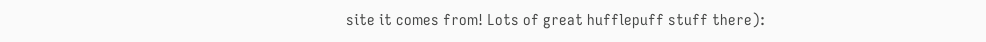site it comes from! Lots of great hufflepuff stuff there):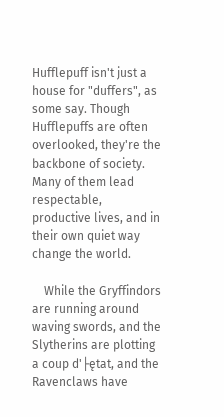Hufflepuff isn't just a house for "duffers", as some say. Though Hufflepuffs are often overlooked, they're the backbone of society. Many of them lead respectable, productive lives, and in their own quiet way change the world.

    While the Gryffindors are running around waving swords, and the Slytherins are plotting a coup d'├ętat, and the Ravenclaws have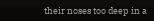their noses too deep in a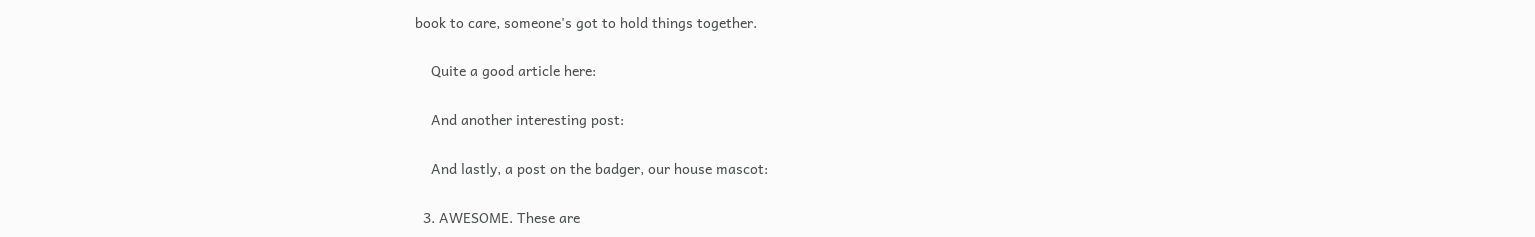book to care, someone's got to hold things together.

    Quite a good article here:

    And another interesting post:

    And lastly, a post on the badger, our house mascot:

  3. AWESOME. These are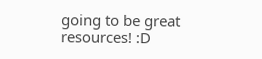going to be great resources! :D